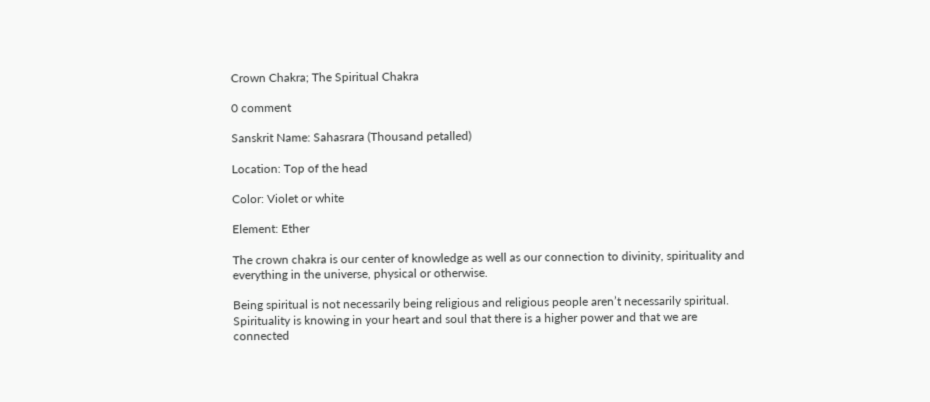Crown Chakra; The Spiritual Chakra

0 comment

Sanskrit Name: Sahasrara (Thousand petalled)

Location: Top of the head

Color: Violet or white

Element: Ether

The crown chakra is our center of knowledge as well as our connection to divinity, spirituality and everything in the universe, physical or otherwise.

Being spiritual is not necessarily being religious and religious people aren’t necessarily spiritual. Spirituality is knowing in your heart and soul that there is a higher power and that we are connected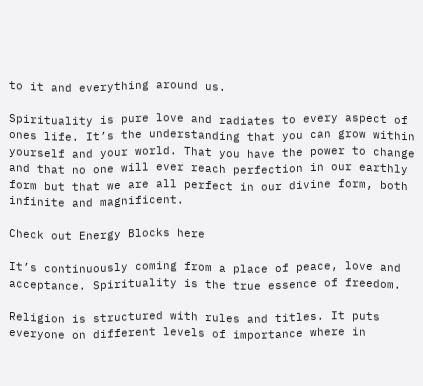to it and everything around us.

Spirituality is pure love and radiates to every aspect of ones life. It’s the understanding that you can grow within yourself and your world. That you have the power to change and that no one will ever reach perfection in our earthly form but that we are all perfect in our divine form, both infinite and magnificent.

Check out Energy Blocks here

It’s continuously coming from a place of peace, love and acceptance. Spirituality is the true essence of freedom.

Religion is structured with rules and titles. It puts everyone on different levels of importance where in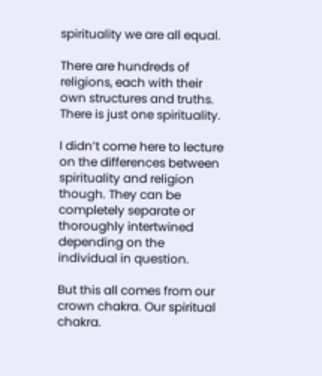spirituality we are all equal.

There are hundreds of religions, each with their own structures and truths. There is just one spirituality.

I didn’t come here to lecture on the differences between spirituality and religion though. They can be completely separate or thoroughly intertwined depending on the individual in question.

But this all comes from our crown chakra. Our spiritual chakra.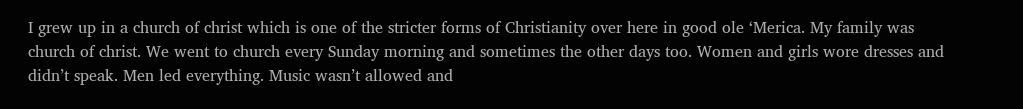I grew up in a church of christ which is one of the stricter forms of Christianity over here in good ole ‘Merica. My family was church of christ. We went to church every Sunday morning and sometimes the other days too. Women and girls wore dresses and didn’t speak. Men led everything. Music wasn’t allowed and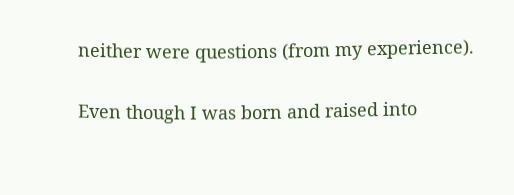neither were questions (from my experience).

Even though I was born and raised into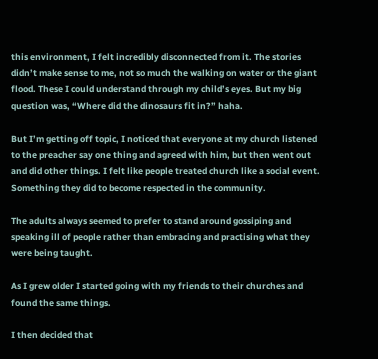this environment, I felt incredibly disconnected from it. The stories didn’t make sense to me, not so much the walking on water or the giant flood. These I could understand through my child’s eyes. But my big question was, “Where did the dinosaurs fit in?” haha.

But I’m getting off topic, I noticed that everyone at my church listened to the preacher say one thing and agreed with him, but then went out and did other things. I felt like people treated church like a social event. Something they did to become respected in the community.

The adults always seemed to prefer to stand around gossiping and speaking ill of people rather than embracing and practising what they were being taught.

As I grew older I started going with my friends to their churches and found the same things.

I then decided that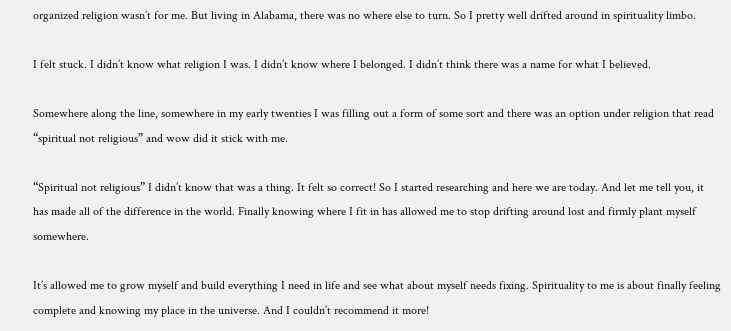organized religion wasn’t for me. But living in Alabama, there was no where else to turn. So I pretty well drifted around in spirituality limbo.

I felt stuck. I didn’t know what religion I was. I didn’t know where I belonged. I didn’t think there was a name for what I believed.

Somewhere along the line, somewhere in my early twenties I was filling out a form of some sort and there was an option under religion that read “spiritual not religious” and wow did it stick with me.

“Spiritual not religious” I didn’t know that was a thing. It felt so correct! So I started researching and here we are today. And let me tell you, it has made all of the difference in the world. Finally knowing where I fit in has allowed me to stop drifting around lost and firmly plant myself somewhere.

It’s allowed me to grow myself and build everything I need in life and see what about myself needs fixing. Spirituality to me is about finally feeling complete and knowing my place in the universe. And I couldn’t recommend it more!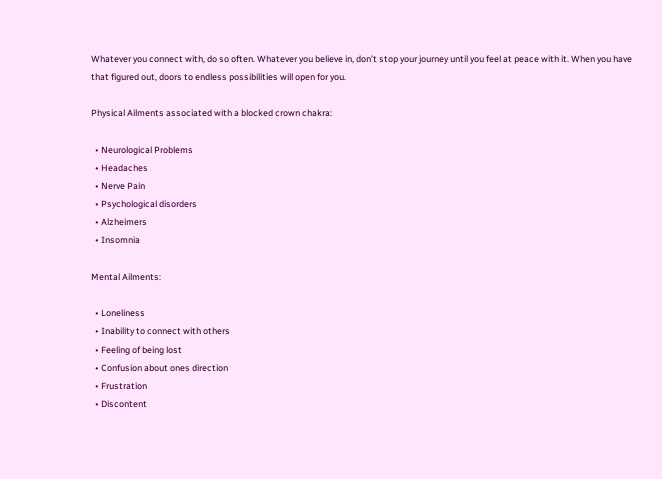Whatever you connect with, do so often. Whatever you believe in, don’t stop your journey until you feel at peace with it. When you have that figured out, doors to endless possibilities will open for you.

Physical Ailments associated with a blocked crown chakra:

  • Neurological Problems
  • Headaches
  • Nerve Pain
  • Psychological disorders
  • Alzheimers
  • Insomnia

Mental Ailments:

  • Loneliness
  • Inability to connect with others
  • Feeling of being lost
  • Confusion about ones direction
  • Frustration
  • Discontent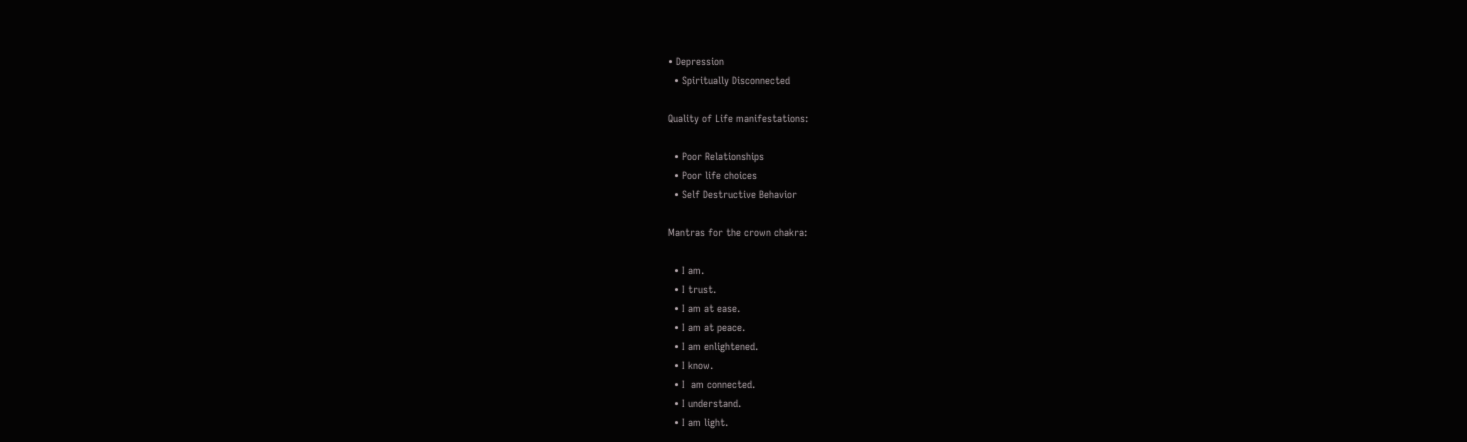• Depression
  • Spiritually Disconnected

Quality of Life manifestations:

  • Poor Relationships
  • Poor life choices
  • Self Destructive Behavior

Mantras for the crown chakra:

  • I am.
  • I trust.
  • I am at ease.
  • I am at peace.
  • I am enlightened.
  • I know.
  • I  am connected.
  • I understand.
  • I am light.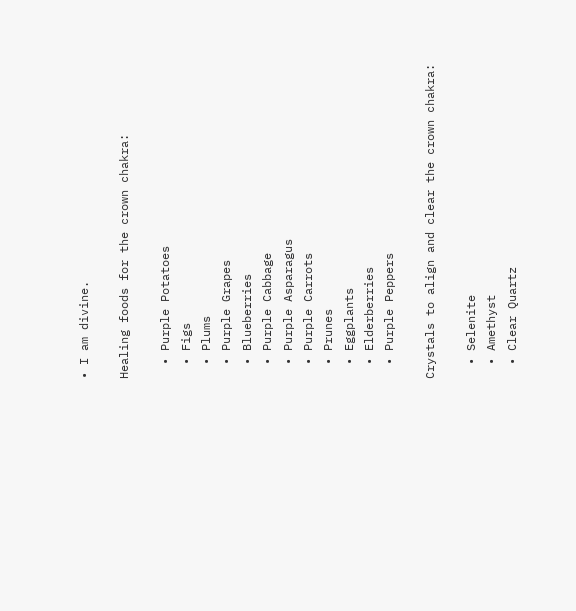• I am divine.

Healing foods for the crown chakra:

  • Purple Potatoes
  • Figs
  • Plums
  • Purple Grapes
  • Blueberries
  • Purple Cabbage
  • Purple Asparagus
  • Purple Carrots
  • Prunes
  • Eggplants
  • Elderberries
  • Purple Peppers

Crystals to align and clear the crown chakra:

  • Selenite
  • Amethyst
  • Clear Quartz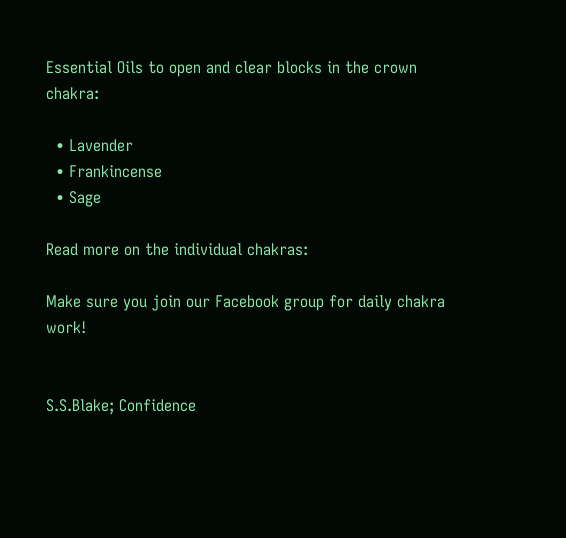Essential Oils to open and clear blocks in the crown chakra:

  • Lavender
  • Frankincense
  • Sage

Read more on the individual chakras:

Make sure you join our Facebook group for daily chakra work!


S.S.Blake; Confidence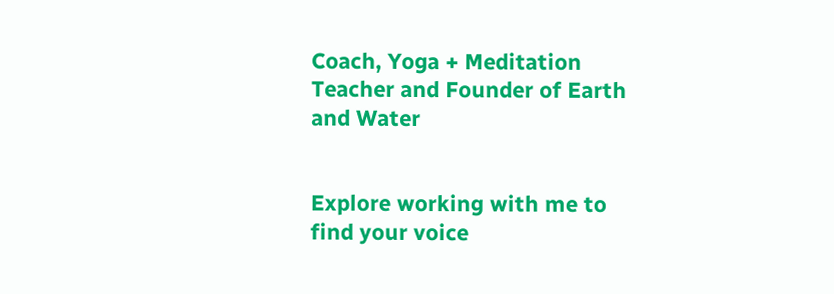Coach, Yoga + Meditation Teacher and Founder of Earth and Water


Explore working with me to find your voice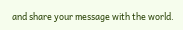and share your message with the world.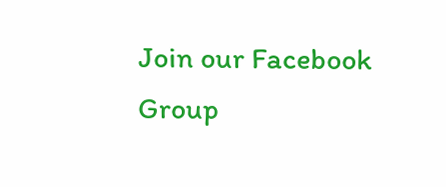Join our Facebook Group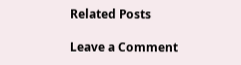Related Posts

Leave a Comment